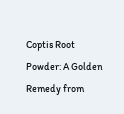Coptis Root Powder: A Golden Remedy from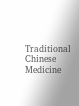Traditional Chinese Medicine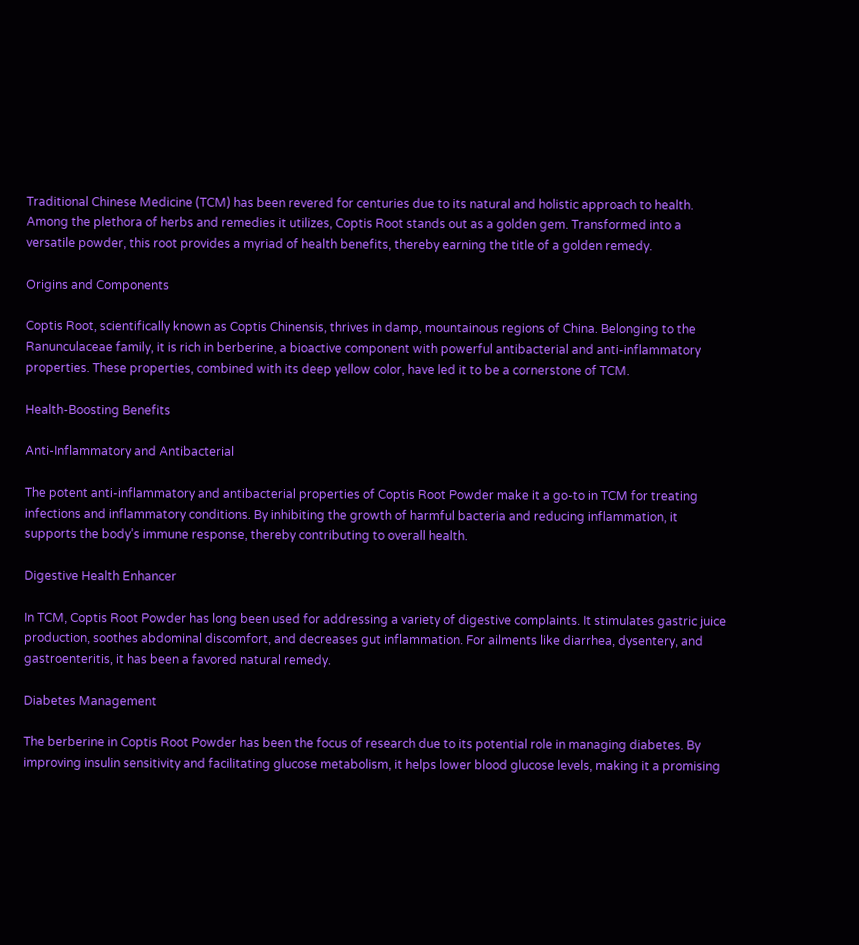Traditional Chinese Medicine (TCM) has been revered for centuries due to its natural and holistic approach to health. Among the plethora of herbs and remedies it utilizes, Coptis Root stands out as a golden gem. Transformed into a versatile powder, this root provides a myriad of health benefits, thereby earning the title of a golden remedy.

Origins and Components

Coptis Root, scientifically known as Coptis Chinensis, thrives in damp, mountainous regions of China. Belonging to the Ranunculaceae family, it is rich in berberine, a bioactive component with powerful antibacterial and anti-inflammatory properties. These properties, combined with its deep yellow color, have led it to be a cornerstone of TCM.

Health-Boosting Benefits

Anti-Inflammatory and Antibacterial

The potent anti-inflammatory and antibacterial properties of Coptis Root Powder make it a go-to in TCM for treating infections and inflammatory conditions. By inhibiting the growth of harmful bacteria and reducing inflammation, it supports the body’s immune response, thereby contributing to overall health.

Digestive Health Enhancer

In TCM, Coptis Root Powder has long been used for addressing a variety of digestive complaints. It stimulates gastric juice production, soothes abdominal discomfort, and decreases gut inflammation. For ailments like diarrhea, dysentery, and gastroenteritis, it has been a favored natural remedy.

Diabetes Management

The berberine in Coptis Root Powder has been the focus of research due to its potential role in managing diabetes. By improving insulin sensitivity and facilitating glucose metabolism, it helps lower blood glucose levels, making it a promising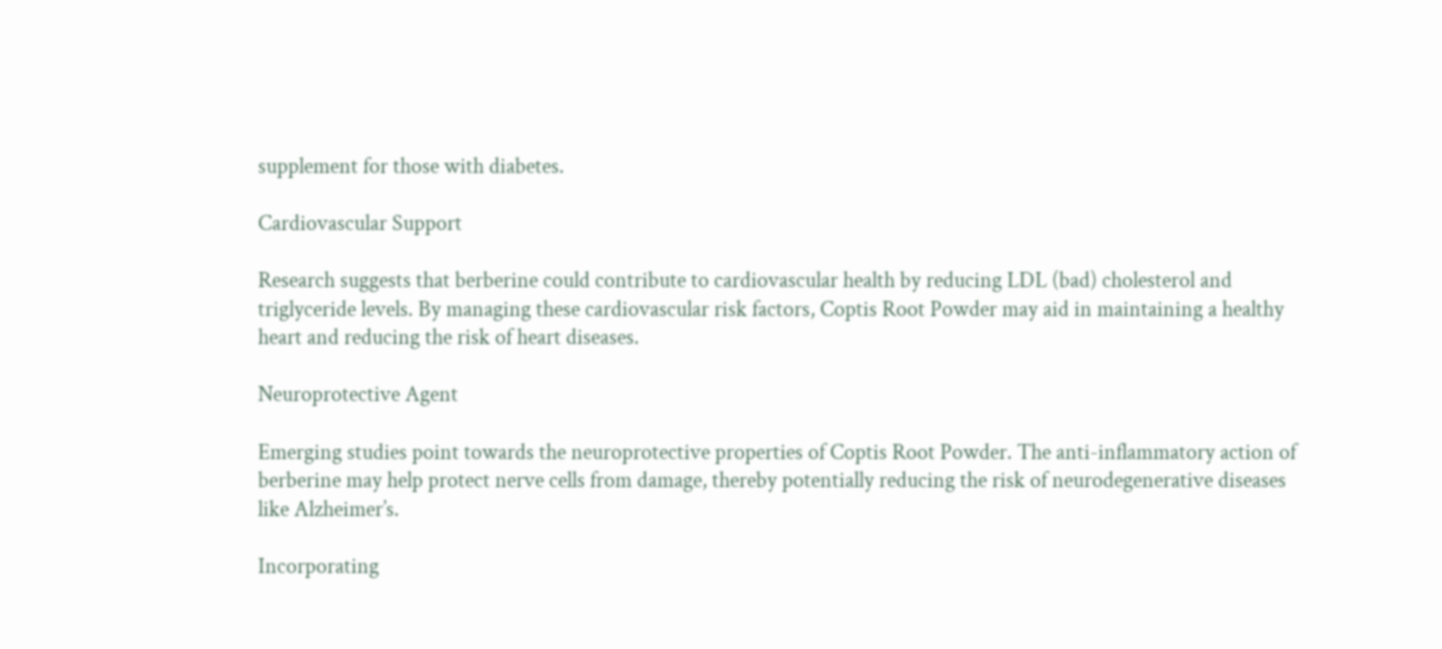supplement for those with diabetes.

Cardiovascular Support

Research suggests that berberine could contribute to cardiovascular health by reducing LDL (bad) cholesterol and triglyceride levels. By managing these cardiovascular risk factors, Coptis Root Powder may aid in maintaining a healthy heart and reducing the risk of heart diseases.

Neuroprotective Agent

Emerging studies point towards the neuroprotective properties of Coptis Root Powder. The anti-inflammatory action of berberine may help protect nerve cells from damage, thereby potentially reducing the risk of neurodegenerative diseases like Alzheimer’s.

Incorporating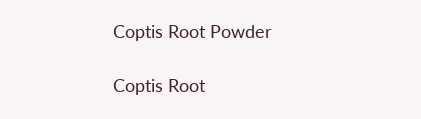Coptis Root Powder

Coptis Root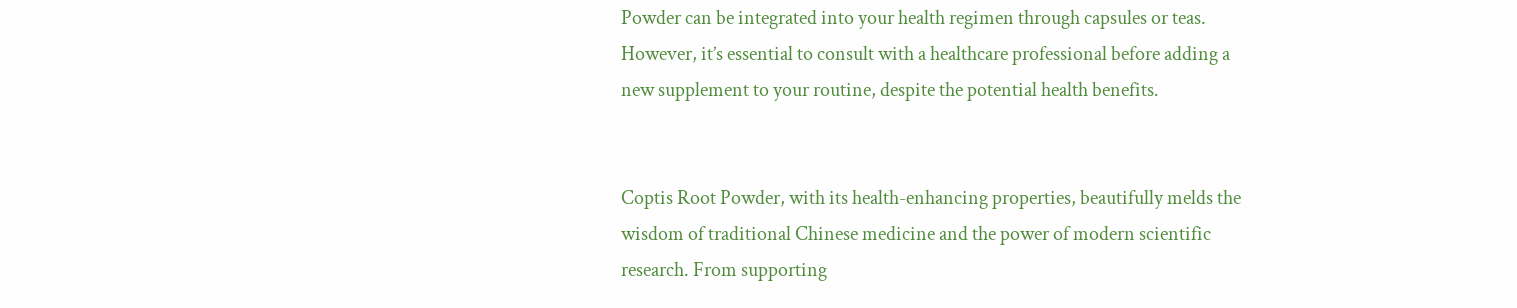Powder can be integrated into your health regimen through capsules or teas. However, it’s essential to consult with a healthcare professional before adding a new supplement to your routine, despite the potential health benefits.


Coptis Root Powder, with its health-enhancing properties, beautifully melds the wisdom of traditional Chinese medicine and the power of modern scientific research. From supporting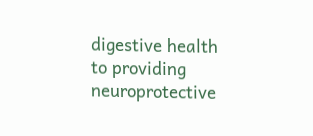digestive health to providing neuroprotective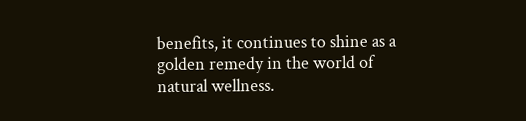benefits, it continues to shine as a golden remedy in the world of natural wellness.